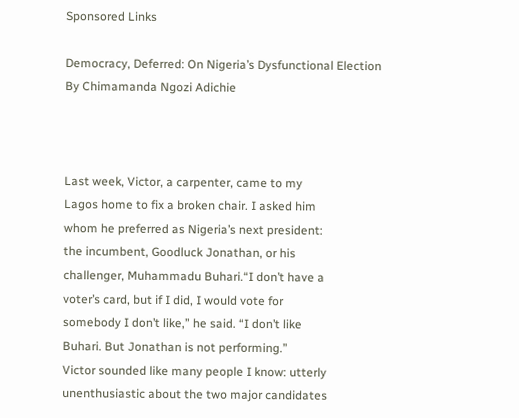Sponsored Links

Democracy, Deferred: On Nigeria’s Dysfunctional Election By Chimamanda Ngozi Adichie



Last week, Victor, a carpenter, came to my
Lagos home to fix a broken chair. I asked him
whom he preferred as Nigeria’s next president:
the incumbent, Goodluck Jonathan, or his
challenger, Muhammadu Buhari.“I don’t have a
voter’s card, but if I did, I would vote for
somebody I don’t like,” he said. “I don’t like
Buhari. But Jonathan is not performing.”
Victor sounded like many people I know: utterly
unenthusiastic about the two major candidates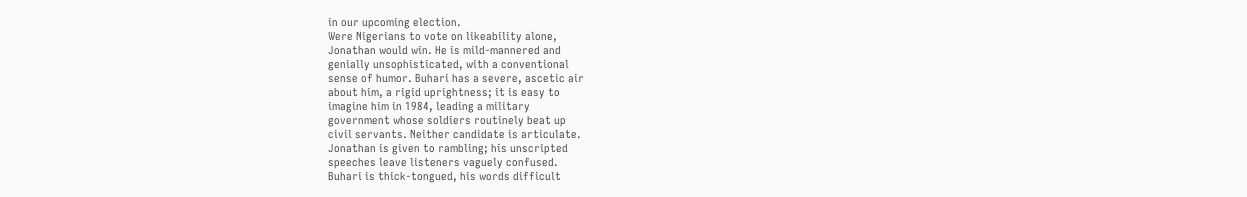in our upcoming election.
Were Nigerians to vote on likeability alone,
Jonathan would win. He is mild-mannered and
genially unsophisticated, with a conventional
sense of humor. Buhari has a severe, ascetic air
about him, a rigid uprightness; it is easy to
imagine him in 1984, leading a military
government whose soldiers routinely beat up
civil servants. Neither candidate is articulate.
Jonathan is given to rambling; his unscripted
speeches leave listeners vaguely confused.
Buhari is thick-tongued, his words difficult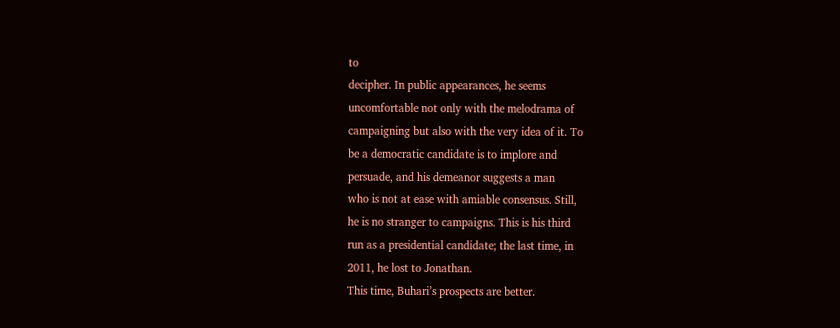to
decipher. In public appearances, he seems
uncomfortable not only with the melodrama of
campaigning but also with the very idea of it. To
be a democratic candidate is to implore and
persuade, and his demeanor suggests a man
who is not at ease with amiable consensus. Still,
he is no stranger to campaigns. This is his third
run as a presidential candidate; the last time, in
2011, he lost to Jonathan.
This time, Buhari’s prospects are better.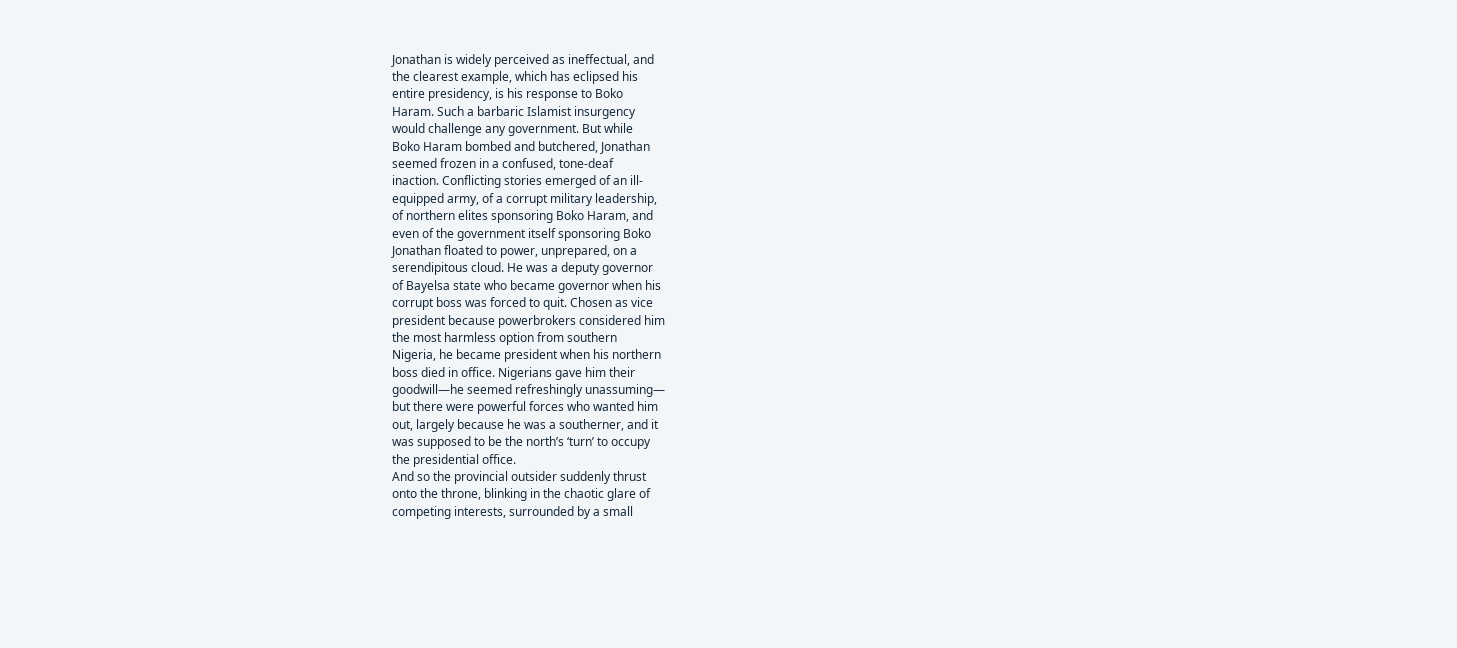Jonathan is widely perceived as ineffectual, and
the clearest example, which has eclipsed his
entire presidency, is his response to Boko
Haram. Such a barbaric Islamist insurgency
would challenge any government. But while
Boko Haram bombed and butchered, Jonathan
seemed frozen in a confused, tone-deaf
inaction. Conflicting stories emerged of an ill-
equipped army, of a corrupt military leadership,
of northern elites sponsoring Boko Haram, and
even of the government itself sponsoring Boko
Jonathan floated to power, unprepared, on a
serendipitous cloud. He was a deputy governor
of Bayelsa state who became governor when his
corrupt boss was forced to quit. Chosen as vice
president because powerbrokers considered him
the most harmless option from southern
Nigeria, he became president when his northern
boss died in office. Nigerians gave him their
goodwill—he seemed refreshingly unassuming—
but there were powerful forces who wanted him
out, largely because he was a southerner, and it
was supposed to be the north’s ‘turn’ to occupy
the presidential office.
And so the provincial outsider suddenly thrust
onto the throne, blinking in the chaotic glare of
competing interests, surrounded by a small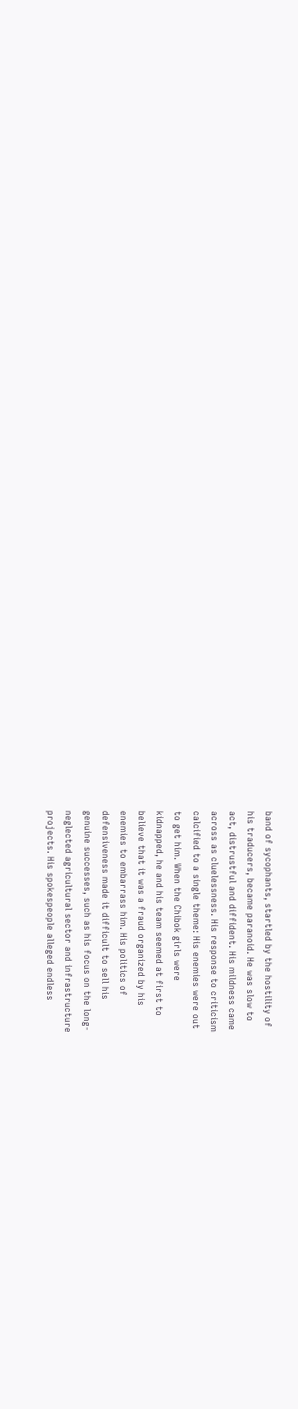band of sycophants, startled by the hostility of
his traducers, became paranoid. He was slow to
act, distrustful and diffident. His mildness came
across as cluelessness. His response to criticism
calcified to a single theme: His enemies were out
to get him. When the Chibok girls were
kidnapped, he and his team seemed at first to
believe that it was a fraud organized by his
enemies to embarrass him. His politics of
defensiveness made it difficult to sell his
genuine successes, such as his focus on the long-
neglected agricultural sector and infrastructure
projects. His spokespeople alleged endless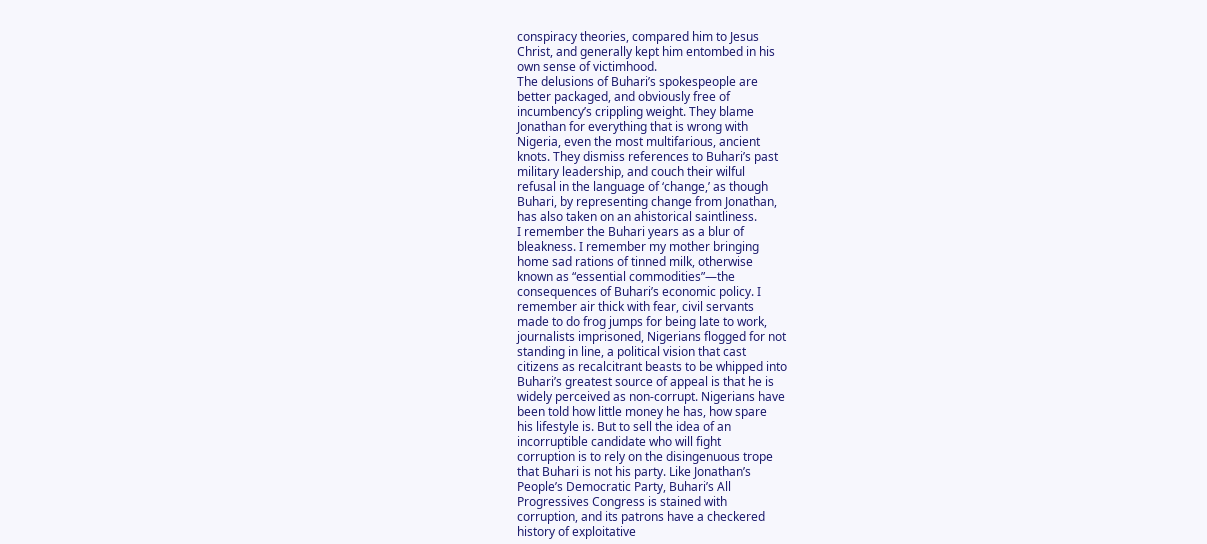conspiracy theories, compared him to Jesus
Christ, and generally kept him entombed in his
own sense of victimhood.
The delusions of Buhari’s spokespeople are
better packaged, and obviously free of
incumbency’s crippling weight. They blame
Jonathan for everything that is wrong with
Nigeria, even the most multifarious, ancient
knots. They dismiss references to Buhari’s past
military leadership, and couch their wilful
refusal in the language of ‘change,’ as though
Buhari, by representing change from Jonathan,
has also taken on an ahistorical saintliness.
I remember the Buhari years as a blur of
bleakness. I remember my mother bringing
home sad rations of tinned milk, otherwise
known as “essential commodities”—the
consequences of Buhari’s economic policy. I
remember air thick with fear, civil servants
made to do frog jumps for being late to work,
journalists imprisoned, Nigerians flogged for not
standing in line, a political vision that cast
citizens as recalcitrant beasts to be whipped into
Buhari’s greatest source of appeal is that he is
widely perceived as non-corrupt. Nigerians have
been told how little money he has, how spare
his lifestyle is. But to sell the idea of an
incorruptible candidate who will fight
corruption is to rely on the disingenuous trope
that Buhari is not his party. Like Jonathan’s
People’s Democratic Party, Buhari’s All
Progressives Congress is stained with
corruption, and its patrons have a checkered
history of exploitative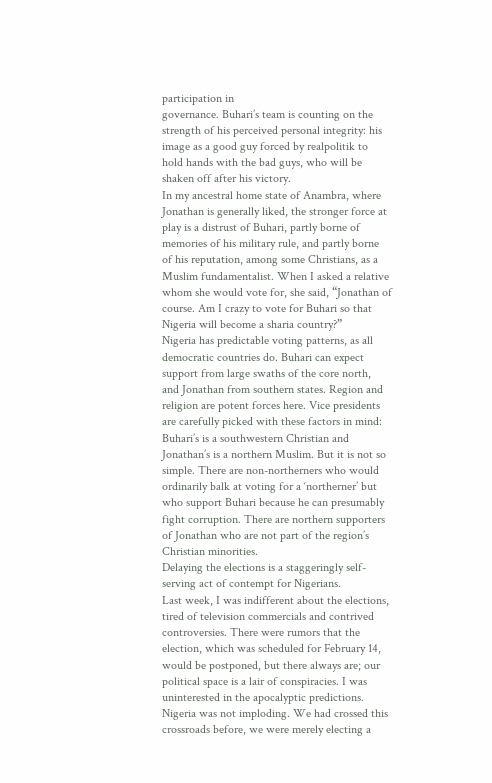participation in
governance. Buhari’s team is counting on the
strength of his perceived personal integrity: his
image as a good guy forced by realpolitik to
hold hands with the bad guys, who will be
shaken off after his victory.
In my ancestral home state of Anambra, where
Jonathan is generally liked, the stronger force at
play is a distrust of Buhari, partly borne of
memories of his military rule, and partly borne
of his reputation, among some Christians, as a
Muslim fundamentalist. When I asked a relative
whom she would vote for, she said, “Jonathan of
course. Am I crazy to vote for Buhari so that
Nigeria will become a sharia country?”
Nigeria has predictable voting patterns, as all
democratic countries do. Buhari can expect
support from large swaths of the core north,
and Jonathan from southern states. Region and
religion are potent forces here. Vice presidents
are carefully picked with these factors in mind:
Buhari’s is a southwestern Christian and
Jonathan’s is a northern Muslim. But it is not so
simple. There are non-northerners who would
ordinarily balk at voting for a ‘northerner’ but
who support Buhari because he can presumably
fight corruption. There are northern supporters
of Jonathan who are not part of the region’s
Christian minorities.
Delaying the elections is a staggeringly self-
serving act of contempt for Nigerians.
Last week, I was indifferent about the elections,
tired of television commercials and contrived
controversies. There were rumors that the
election, which was scheduled for February 14,
would be postponed, but there always are; our
political space is a lair of conspiracies. I was
uninterested in the apocalyptic predictions.
Nigeria was not imploding. We had crossed this
crossroads before, we were merely electing a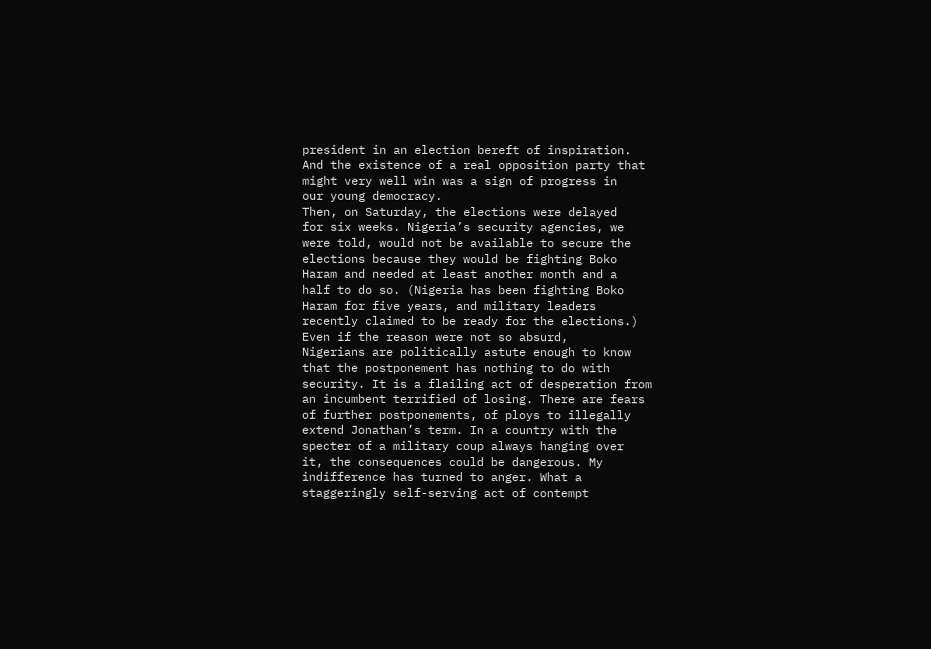president in an election bereft of inspiration.
And the existence of a real opposition party that
might very well win was a sign of progress in
our young democracy.
Then, on Saturday, the elections were delayed
for six weeks. Nigeria’s security agencies, we
were told, would not be available to secure the
elections because they would be fighting Boko
Haram and needed at least another month and a
half to do so. (Nigeria has been fighting Boko
Haram for five years, and military leaders
recently claimed to be ready for the elections.)
Even if the reason were not so absurd,
Nigerians are politically astute enough to know
that the postponement has nothing to do with
security. It is a flailing act of desperation from
an incumbent terrified of losing. There are fears
of further postponements, of ploys to illegally
extend Jonathan’s term. In a country with the
specter of a military coup always hanging over
it, the consequences could be dangerous. My
indifference has turned to anger. What a
staggeringly self-serving act of contempt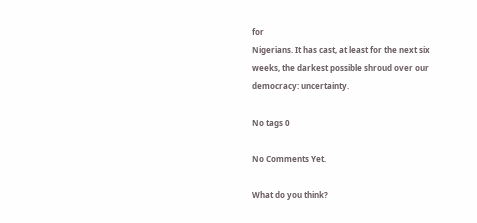for
Nigerians. It has cast, at least for the next six
weeks, the darkest possible shroud over our
democracy: uncertainty.

No tags 0

No Comments Yet.

What do you think?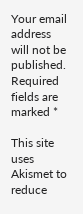Your email address will not be published. Required fields are marked *

This site uses Akismet to reduce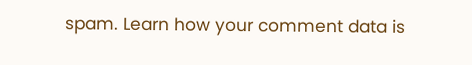spam. Learn how your comment data is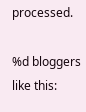processed.

%d bloggers like this: